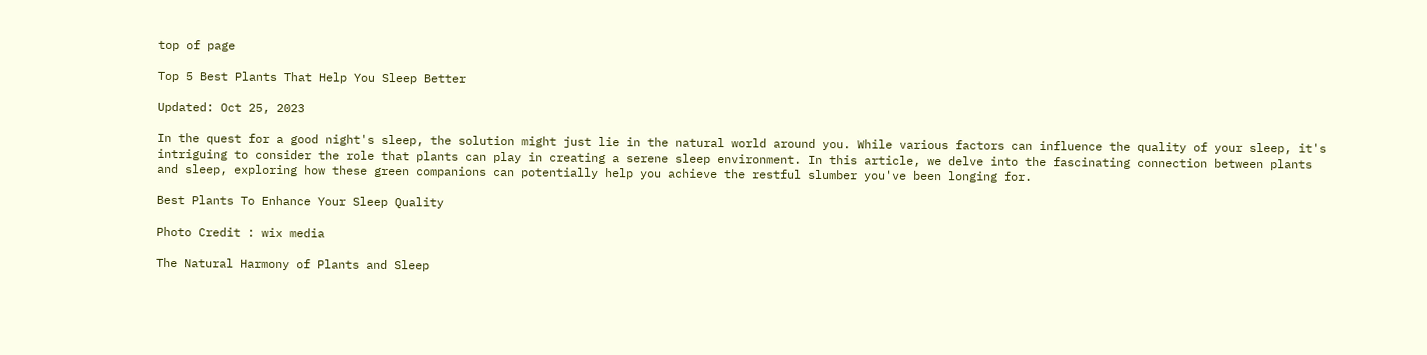top of page

Top 5 Best Plants That Help You Sleep Better

Updated: Oct 25, 2023

In the quest for a good night's sleep, the solution might just lie in the natural world around you. While various factors can influence the quality of your sleep, it's intriguing to consider the role that plants can play in creating a serene sleep environment. In this article, we delve into the fascinating connection between plants and sleep, exploring how these green companions can potentially help you achieve the restful slumber you've been longing for.

Best Plants To Enhance Your Sleep Quality

Photo Credit : wix media

The Natural Harmony of Plants and Sleep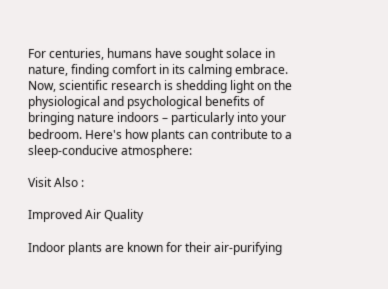For centuries, humans have sought solace in nature, finding comfort in its calming embrace. Now, scientific research is shedding light on the physiological and psychological benefits of bringing nature indoors – particularly into your bedroom. Here's how plants can contribute to a sleep-conducive atmosphere:

Visit Also :

Improved Air Quality

Indoor plants are known for their air-purifying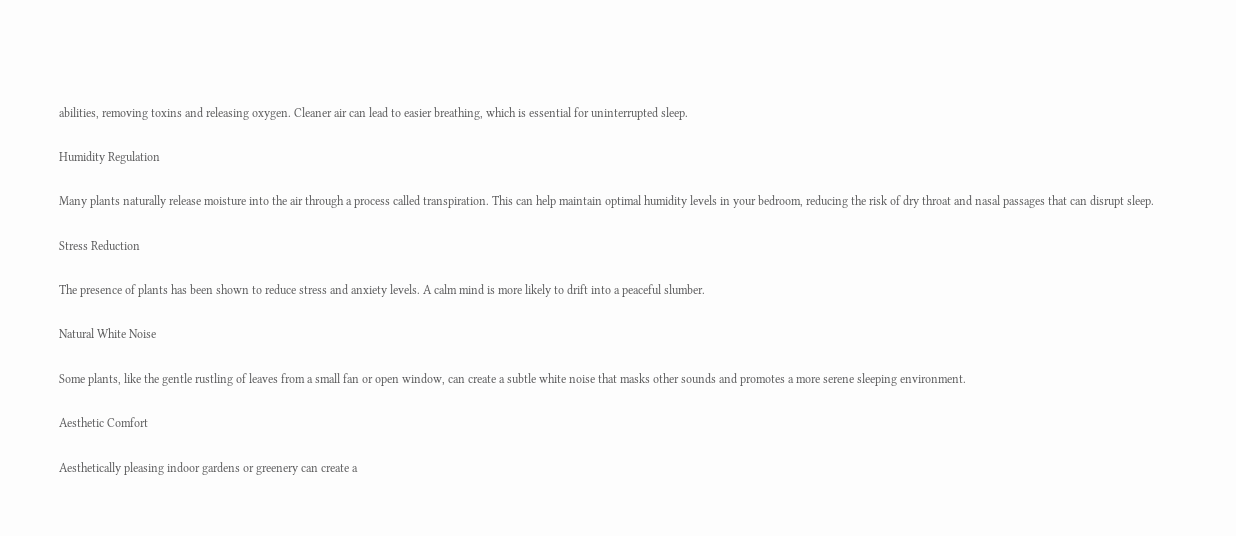abilities, removing toxins and releasing oxygen. Cleaner air can lead to easier breathing, which is essential for uninterrupted sleep.

Humidity Regulation

Many plants naturally release moisture into the air through a process called transpiration. This can help maintain optimal humidity levels in your bedroom, reducing the risk of dry throat and nasal passages that can disrupt sleep.

Stress Reduction

The presence of plants has been shown to reduce stress and anxiety levels. A calm mind is more likely to drift into a peaceful slumber.

Natural White Noise

Some plants, like the gentle rustling of leaves from a small fan or open window, can create a subtle white noise that masks other sounds and promotes a more serene sleeping environment.

Aesthetic Comfort

Aesthetically pleasing indoor gardens or greenery can create a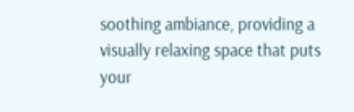soothing ambiance, providing a visually relaxing space that puts your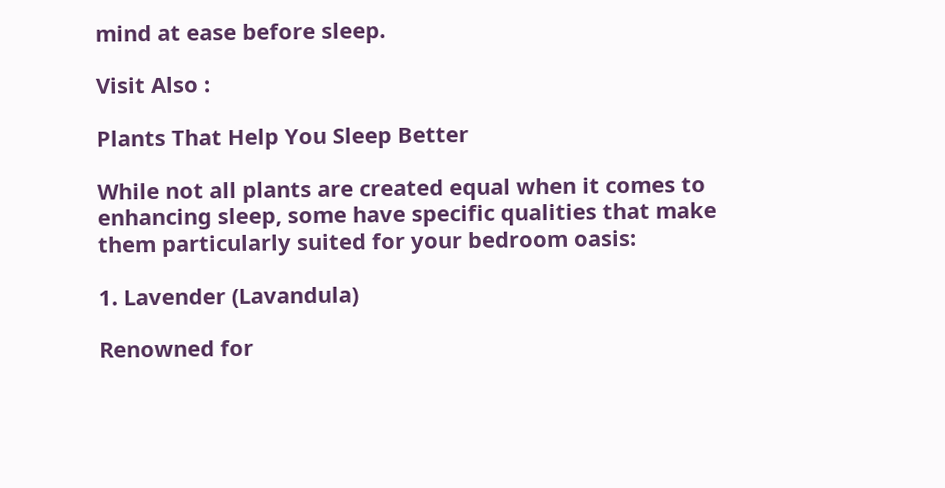mind at ease before sleep.

Visit Also :

Plants That Help You Sleep Better

While not all plants are created equal when it comes to enhancing sleep, some have specific qualities that make them particularly suited for your bedroom oasis:

1. Lavender (Lavandula)

Renowned for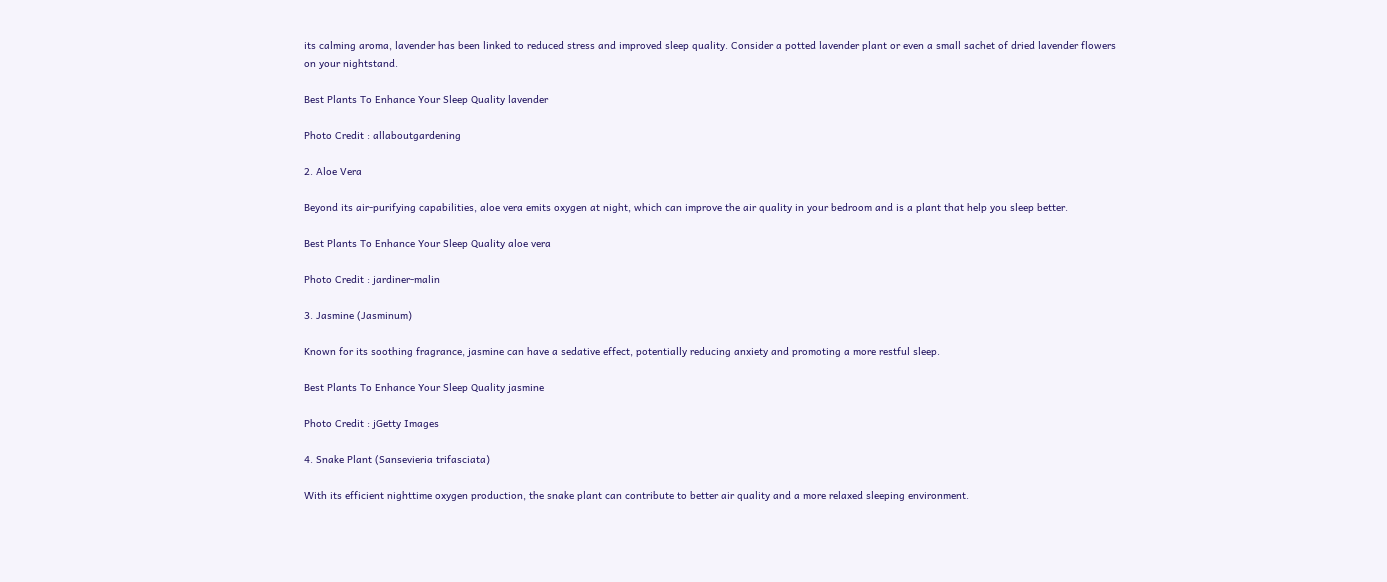its calming aroma, lavender has been linked to reduced stress and improved sleep quality. Consider a potted lavender plant or even a small sachet of dried lavender flowers on your nightstand.

Best Plants To Enhance Your Sleep Quality lavender

Photo Credit : allaboutgardening

2. Aloe Vera

Beyond its air-purifying capabilities, aloe vera emits oxygen at night, which can improve the air quality in your bedroom and is a plant that help you sleep better.

Best Plants To Enhance Your Sleep Quality aloe vera

Photo Credit : jardiner-malin

3. Jasmine (Jasminum)

Known for its soothing fragrance, jasmine can have a sedative effect, potentially reducing anxiety and promoting a more restful sleep.

Best Plants To Enhance Your Sleep Quality jasmine

Photo Credit : jGetty Images

4. Snake Plant (Sansevieria trifasciata)

With its efficient nighttime oxygen production, the snake plant can contribute to better air quality and a more relaxed sleeping environment.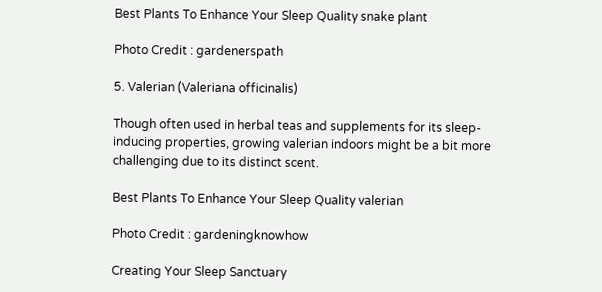Best Plants To Enhance Your Sleep Quality snake plant

Photo Credit : gardenerspath

5. Valerian (Valeriana officinalis)

Though often used in herbal teas and supplements for its sleep-inducing properties, growing valerian indoors might be a bit more challenging due to its distinct scent.

Best Plants To Enhance Your Sleep Quality valerian

Photo Credit : gardeningknowhow

Creating Your Sleep Sanctuary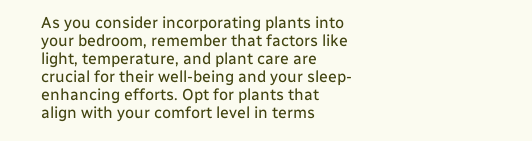As you consider incorporating plants into your bedroom, remember that factors like light, temperature, and plant care are crucial for their well-being and your sleep-enhancing efforts. Opt for plants that align with your comfort level in terms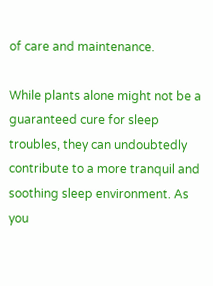of care and maintenance.

While plants alone might not be a guaranteed cure for sleep troubles, they can undoubtedly contribute to a more tranquil and soothing sleep environment. As you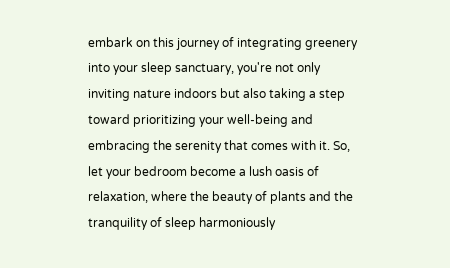embark on this journey of integrating greenery into your sleep sanctuary, you're not only inviting nature indoors but also taking a step toward prioritizing your well-being and embracing the serenity that comes with it. So, let your bedroom become a lush oasis of relaxation, where the beauty of plants and the tranquility of sleep harmoniously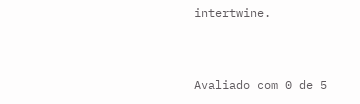intertwine.


Avaliado com 0 de 5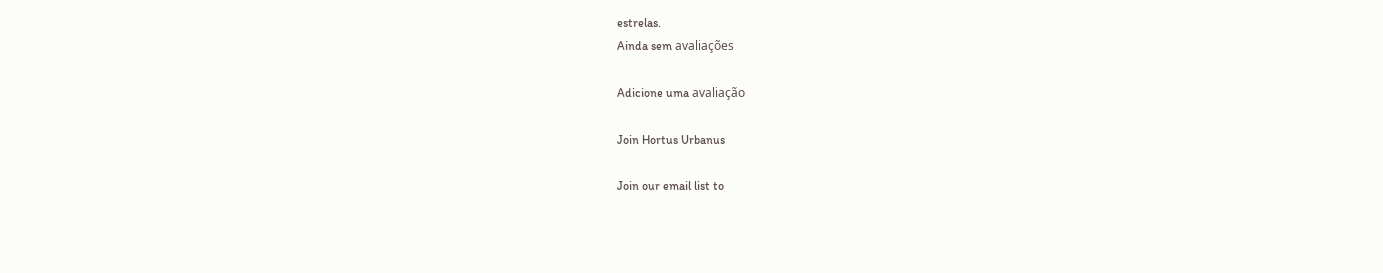estrelas.
Ainda sem avaliações

Adicione uma avaliação

Join Hortus Urbanus

Join our email list to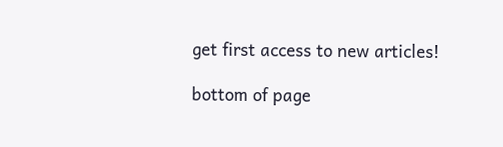get first access to new articles!

bottom of page